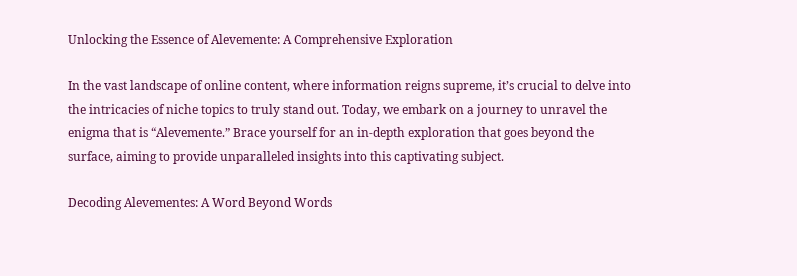Unlocking the Essence of Alevemente: A Comprehensive Exploration

In the vast landscape of online content, where information reigns supreme, it’s crucial to delve into the intricacies of niche topics to truly stand out. Today, we embark on a journey to unravel the enigma that is “Alevemente.” Brace yourself for an in-depth exploration that goes beyond the surface, aiming to provide unparalleled insights into this captivating subject.

Decoding Alevementes: A Word Beyond Words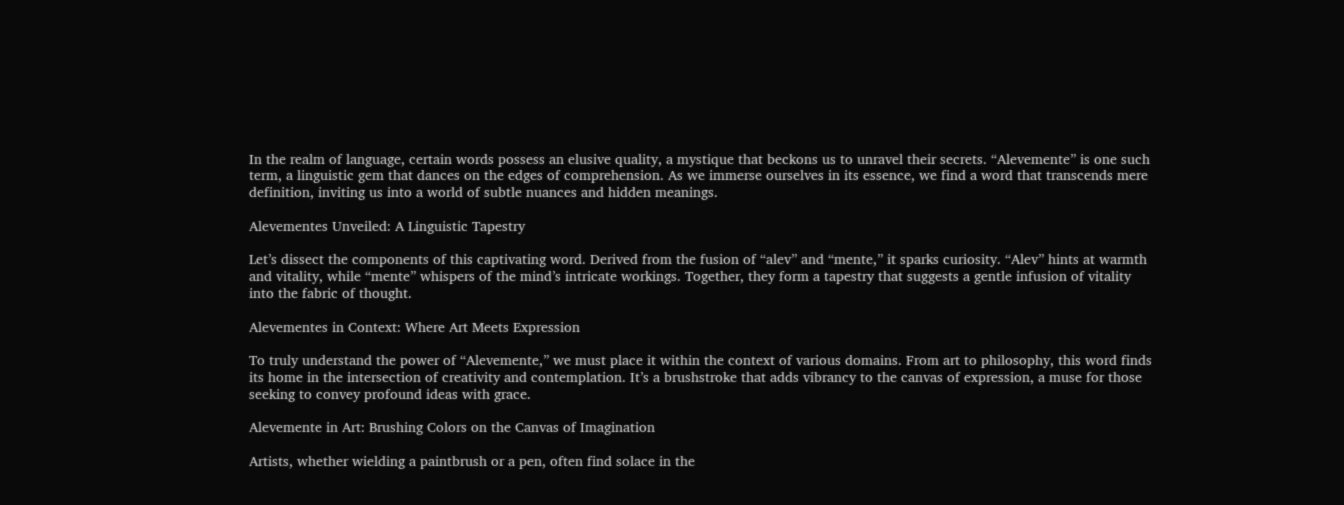In the realm of language, certain words possess an elusive quality, a mystique that beckons us to unravel their secrets. “Alevemente” is one such term, a linguistic gem that dances on the edges of comprehension. As we immerse ourselves in its essence, we find a word that transcends mere definition, inviting us into a world of subtle nuances and hidden meanings.

Alevementes Unveiled: A Linguistic Tapestry

Let’s dissect the components of this captivating word. Derived from the fusion of “alev” and “mente,” it sparks curiosity. “Alev” hints at warmth and vitality, while “mente” whispers of the mind’s intricate workings. Together, they form a tapestry that suggests a gentle infusion of vitality into the fabric of thought.

Alevementes in Context: Where Art Meets Expression

To truly understand the power of “Alevemente,” we must place it within the context of various domains. From art to philosophy, this word finds its home in the intersection of creativity and contemplation. It’s a brushstroke that adds vibrancy to the canvas of expression, a muse for those seeking to convey profound ideas with grace.

Alevemente in Art: Brushing Colors on the Canvas of Imagination

Artists, whether wielding a paintbrush or a pen, often find solace in the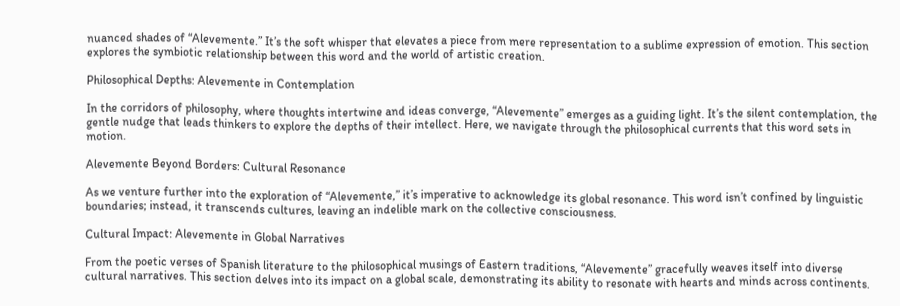nuanced shades of “Alevemente.” It’s the soft whisper that elevates a piece from mere representation to a sublime expression of emotion. This section explores the symbiotic relationship between this word and the world of artistic creation.

Philosophical Depths: Alevemente in Contemplation

In the corridors of philosophy, where thoughts intertwine and ideas converge, “Alevemente” emerges as a guiding light. It’s the silent contemplation, the gentle nudge that leads thinkers to explore the depths of their intellect. Here, we navigate through the philosophical currents that this word sets in motion.

Alevemente Beyond Borders: Cultural Resonance

As we venture further into the exploration of “Alevemente,” it’s imperative to acknowledge its global resonance. This word isn’t confined by linguistic boundaries; instead, it transcends cultures, leaving an indelible mark on the collective consciousness.

Cultural Impact: Alevemente in Global Narratives

From the poetic verses of Spanish literature to the philosophical musings of Eastern traditions, “Alevemente” gracefully weaves itself into diverse cultural narratives. This section delves into its impact on a global scale, demonstrating its ability to resonate with hearts and minds across continents.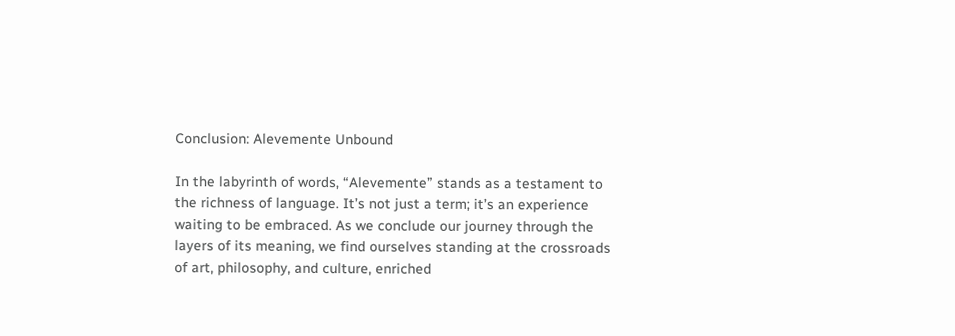Conclusion: Alevemente Unbound

In the labyrinth of words, “Alevemente” stands as a testament to the richness of language. It’s not just a term; it’s an experience waiting to be embraced. As we conclude our journey through the layers of its meaning, we find ourselves standing at the crossroads of art, philosophy, and culture, enriched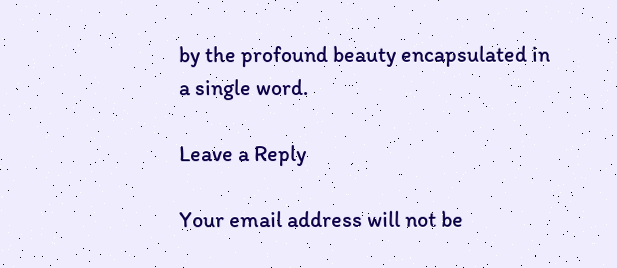by the profound beauty encapsulated in a single word.

Leave a Reply

Your email address will not be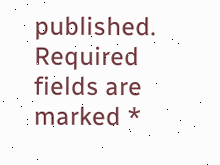published. Required fields are marked *